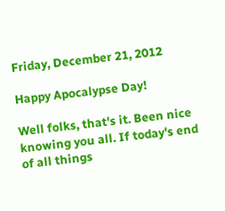Friday, December 21, 2012

Happy Apocalypse Day!

Well folks, that's it. Been nice knowing you all. If today's end of all things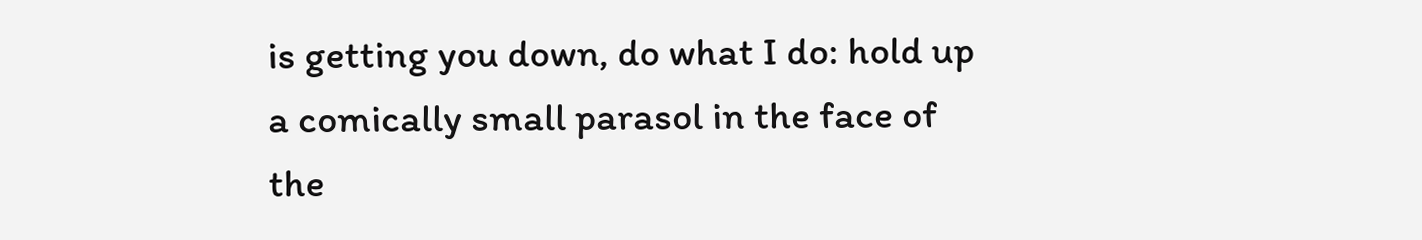is getting you down, do what I do: hold up a comically small parasol in the face of the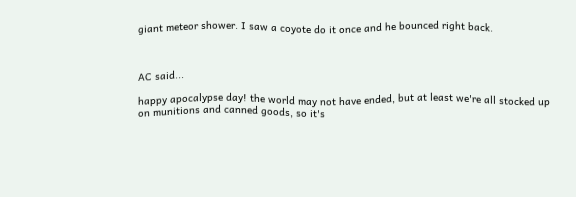giant meteor shower. I saw a coyote do it once and he bounced right back.



AC said...

happy apocalypse day! the world may not have ended, but at least we're all stocked up on munitions and canned goods, so it's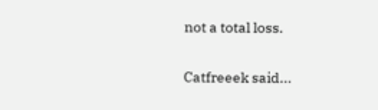not a total loss.

Catfreeek said...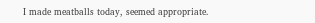I made meatballs today, seemed appropriate.